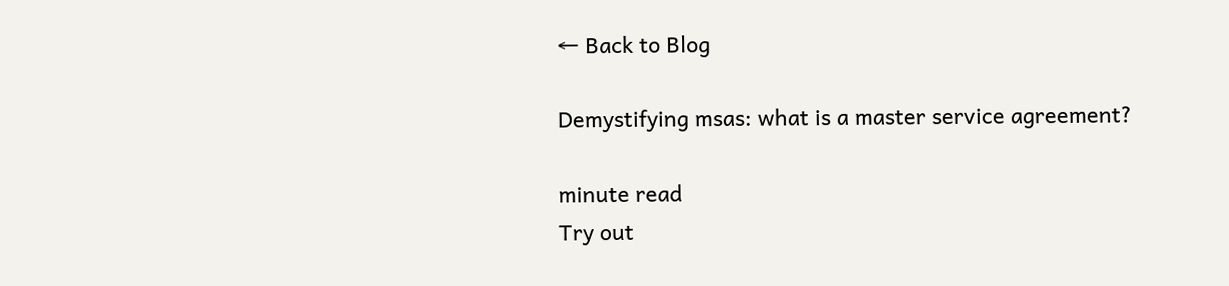← Back to Blog

Demystifying msas: what is a master service agreement?

minute read
Try out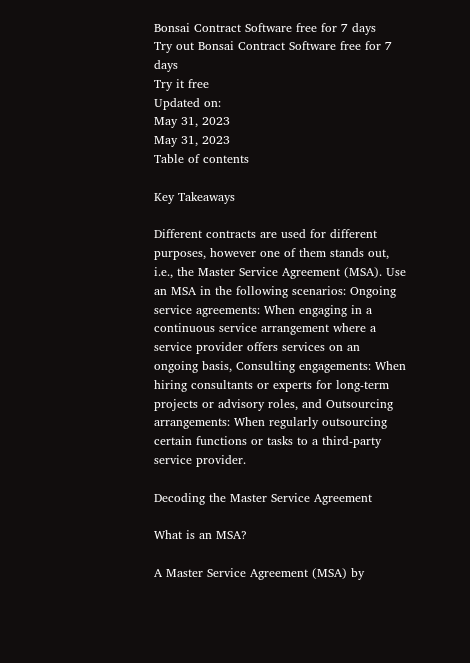Bonsai Contract Software free for 7 days
Try out Bonsai Contract Software free for 7 days
Try it free
Updated on:
May 31, 2023
May 31, 2023
Table of contents

Key Takeaways

Different contracts are used for different purposes, however one of them stands out, i.e., the Master Service Agreement (MSA). Use an MSA in the following scenarios: Ongoing service agreements: When engaging in a continuous service arrangement where a service provider offers services on an ongoing basis, Consulting engagements: When hiring consultants or experts for long-term projects or advisory roles, and Outsourcing arrangements: When regularly outsourcing certain functions or tasks to a third-party service provider.

Decoding the Master Service Agreement

What is an MSA?

A Master Service Agreement (MSA) by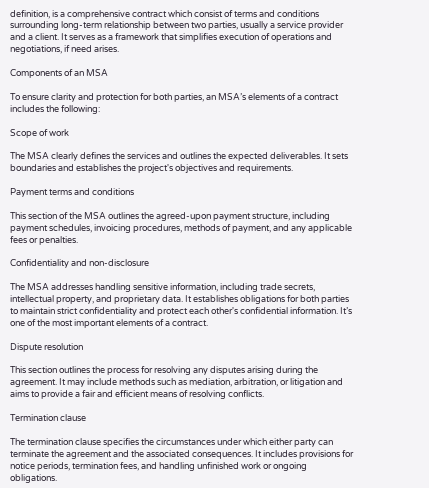definition, is a comprehensive contract which consist of terms and conditions surrounding long-term relationship between two parties, usually a service provider and a client. It serves as a framework that simplifies execution of operations and negotiations, if need arises.

Components of an MSA

To ensure clarity and protection for both parties, an MSA’s elements of a contract includes the following:

Scope of work

The MSA clearly defines the services and outlines the expected deliverables. It sets boundaries and establishes the project's objectives and requirements.

Payment terms and conditions

This section of the MSA outlines the agreed-upon payment structure, including payment schedules, invoicing procedures, methods of payment, and any applicable fees or penalties.

Confidentiality and non-disclosure

The MSA addresses handling sensitive information, including trade secrets, intellectual property, and proprietary data. It establishes obligations for both parties to maintain strict confidentiality and protect each other's confidential information. It’s one of the most important elements of a contract.

Dispute resolution

This section outlines the process for resolving any disputes arising during the agreement. It may include methods such as mediation, arbitration, or litigation and aims to provide a fair and efficient means of resolving conflicts.

Termination clause

The termination clause specifies the circumstances under which either party can terminate the agreement and the associated consequences. It includes provisions for notice periods, termination fees, and handling unfinished work or ongoing obligations.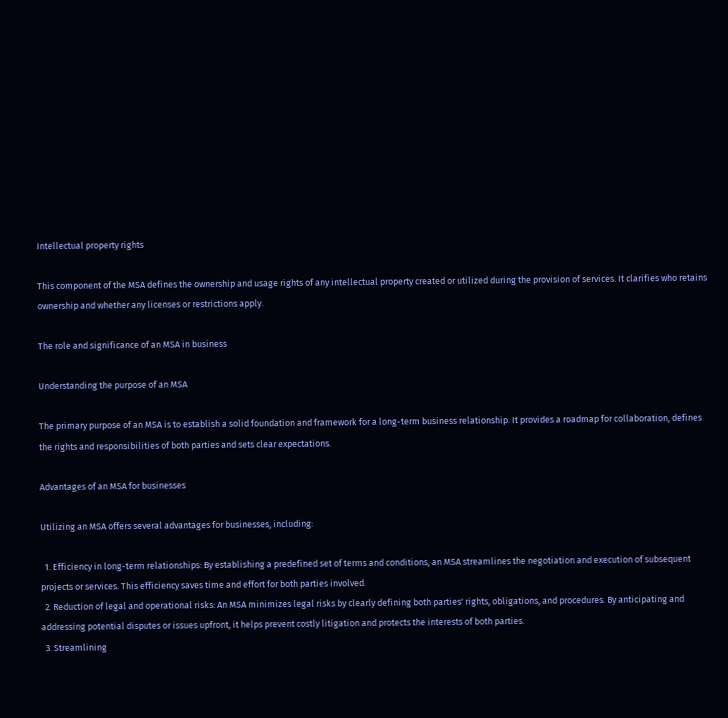Intellectual property rights

This component of the MSA defines the ownership and usage rights of any intellectual property created or utilized during the provision of services. It clarifies who retains ownership and whether any licenses or restrictions apply.

The role and significance of an MSA in business

Understanding the purpose of an MSA

The primary purpose of an MSA is to establish a solid foundation and framework for a long-term business relationship. It provides a roadmap for collaboration, defines the rights and responsibilities of both parties and sets clear expectations.

Advantages of an MSA for businesses

Utilizing an MSA offers several advantages for businesses, including:

  1. Efficiency in long-term relationships: By establishing a predefined set of terms and conditions, an MSA streamlines the negotiation and execution of subsequent projects or services. This efficiency saves time and effort for both parties involved.
  2. Reduction of legal and operational risks: An MSA minimizes legal risks by clearly defining both parties' rights, obligations, and procedures. By anticipating and addressing potential disputes or issues upfront, it helps prevent costly litigation and protects the interests of both parties.
  3. Streamlining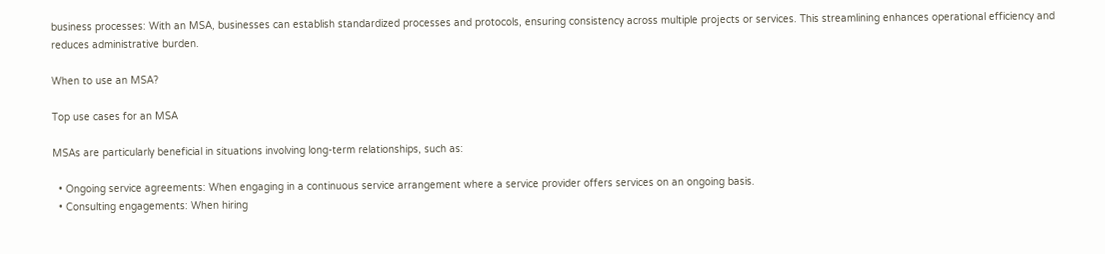business processes: With an MSA, businesses can establish standardized processes and protocols, ensuring consistency across multiple projects or services. This streamlining enhances operational efficiency and reduces administrative burden.

When to use an MSA?

Top use cases for an MSA

MSAs are particularly beneficial in situations involving long-term relationships, such as:

  • Ongoing service agreements: When engaging in a continuous service arrangement where a service provider offers services on an ongoing basis.
  • Consulting engagements: When hiring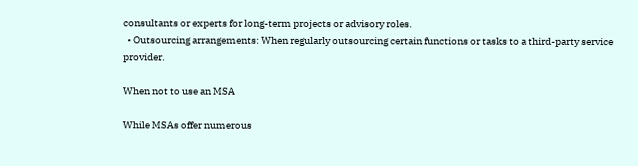consultants or experts for long-term projects or advisory roles.
  • Outsourcing arrangements: When regularly outsourcing certain functions or tasks to a third-party service provider.

When not to use an MSA

While MSAs offer numerous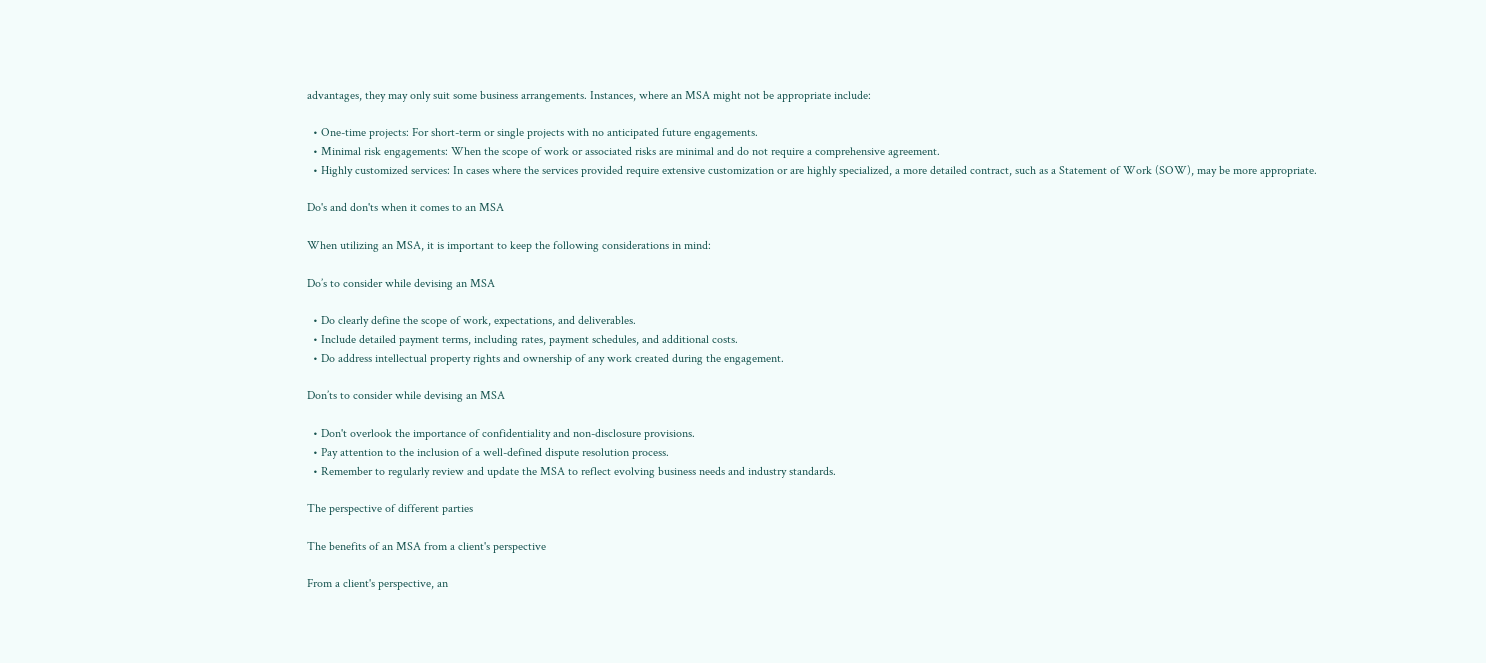advantages, they may only suit some business arrangements. Instances, where an MSA might not be appropriate include:

  • One-time projects: For short-term or single projects with no anticipated future engagements.
  • Minimal risk engagements: When the scope of work or associated risks are minimal and do not require a comprehensive agreement.
  • Highly customized services: In cases where the services provided require extensive customization or are highly specialized, a more detailed contract, such as a Statement of Work (SOW), may be more appropriate.

Do's and don'ts when it comes to an MSA

When utilizing an MSA, it is important to keep the following considerations in mind:

Do’s to consider while devising an MSA

  • Do clearly define the scope of work, expectations, and deliverables.
  • Include detailed payment terms, including rates, payment schedules, and additional costs.
  • Do address intellectual property rights and ownership of any work created during the engagement.

Don’ts to consider while devising an MSA

  • Don't overlook the importance of confidentiality and non-disclosure provisions.
  • Pay attention to the inclusion of a well-defined dispute resolution process.
  • Remember to regularly review and update the MSA to reflect evolving business needs and industry standards.

The perspective of different parties

The benefits of an MSA from a client's perspective

From a client's perspective, an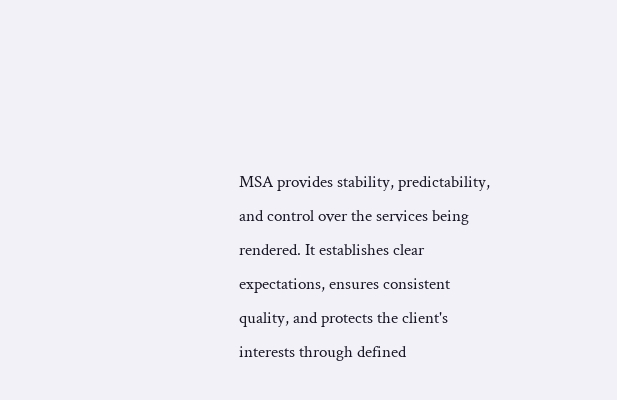MSA provides stability, predictability, and control over the services being rendered. It establishes clear expectations, ensures consistent quality, and protects the client's interests through defined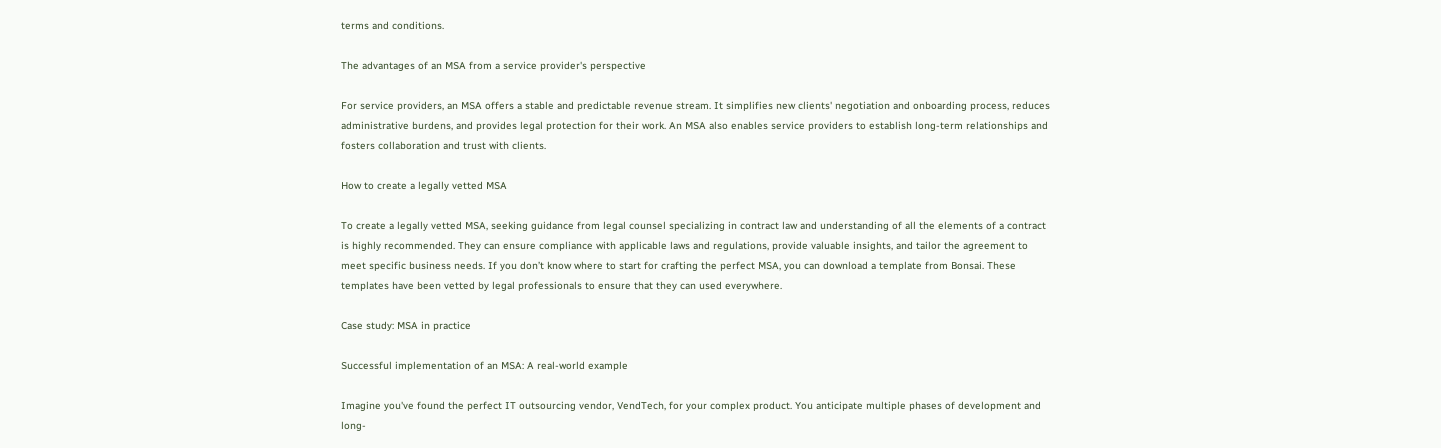terms and conditions.

The advantages of an MSA from a service provider's perspective

For service providers, an MSA offers a stable and predictable revenue stream. It simplifies new clients' negotiation and onboarding process, reduces administrative burdens, and provides legal protection for their work. An MSA also enables service providers to establish long-term relationships and fosters collaboration and trust with clients.

How to create a legally vetted MSA

To create a legally vetted MSA, seeking guidance from legal counsel specializing in contract law and understanding of all the elements of a contract is highly recommended. They can ensure compliance with applicable laws and regulations, provide valuable insights, and tailor the agreement to meet specific business needs. If you don’t know where to start for crafting the perfect MSA, you can download a template from Bonsai. These templates have been vetted by legal professionals to ensure that they can used everywhere.

Case study: MSA in practice

Successful implementation of an MSA: A real-world example

Imagine you've found the perfect IT outsourcing vendor, VendTech, for your complex product. You anticipate multiple phases of development and long-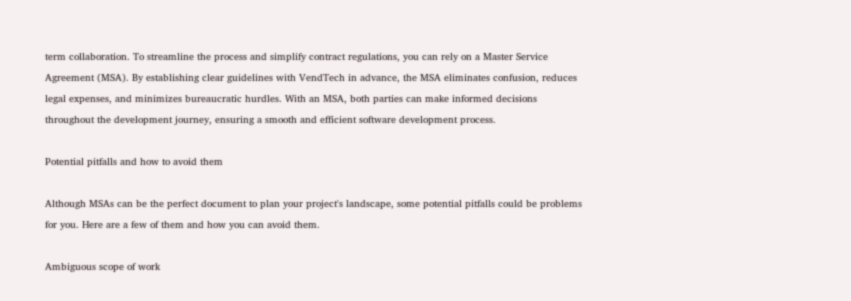term collaboration. To streamline the process and simplify contract regulations, you can rely on a Master Service Agreement (MSA). By establishing clear guidelines with VendTech in advance, the MSA eliminates confusion, reduces legal expenses, and minimizes bureaucratic hurdles. With an MSA, both parties can make informed decisions throughout the development journey, ensuring a smooth and efficient software development process.

Potential pitfalls and how to avoid them

Although MSAs can be the perfect document to plan your project's landscape, some potential pitfalls could be problems for you. Here are a few of them and how you can avoid them.

Ambiguous scope of work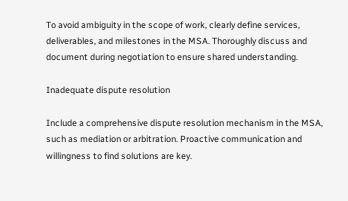To avoid ambiguity in the scope of work, clearly define services, deliverables, and milestones in the MSA. Thoroughly discuss and document during negotiation to ensure shared understanding.

Inadequate dispute resolution

Include a comprehensive dispute resolution mechanism in the MSA, such as mediation or arbitration. Proactive communication and willingness to find solutions are key.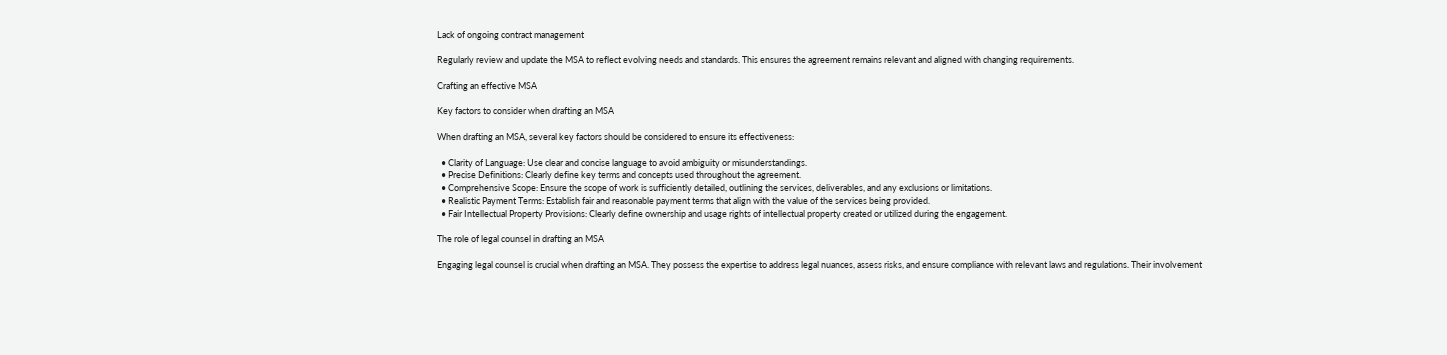Lack of ongoing contract management

Regularly review and update the MSA to reflect evolving needs and standards. This ensures the agreement remains relevant and aligned with changing requirements.

Crafting an effective MSA

Key factors to consider when drafting an MSA

When drafting an MSA, several key factors should be considered to ensure its effectiveness:

  • Clarity of Language: Use clear and concise language to avoid ambiguity or misunderstandings.
  • Precise Definitions: Clearly define key terms and concepts used throughout the agreement.
  • Comprehensive Scope: Ensure the scope of work is sufficiently detailed, outlining the services, deliverables, and any exclusions or limitations.
  • Realistic Payment Terms: Establish fair and reasonable payment terms that align with the value of the services being provided.
  • Fair Intellectual Property Provisions: Clearly define ownership and usage rights of intellectual property created or utilized during the engagement.

The role of legal counsel in drafting an MSA

Engaging legal counsel is crucial when drafting an MSA. They possess the expertise to address legal nuances, assess risks, and ensure compliance with relevant laws and regulations. Their involvement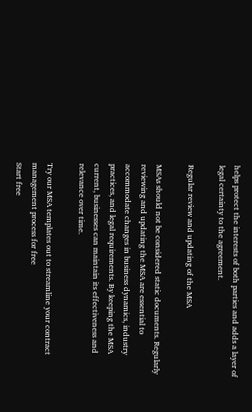helps protect the interests of both parties and adds a layer of legal certainty to the agreement.

Regular review and updating of the MSA

MSAs should not be considered static documents. Regularly reviewing and updating the MSA are essential to accommodate changes in business dynamics, industry practices, and legal requirements. By keeping the MSA current, businesses can maintain its effectiveness and relevance over time.

Try our MSA templates out to streamline your contract management process for free
Start free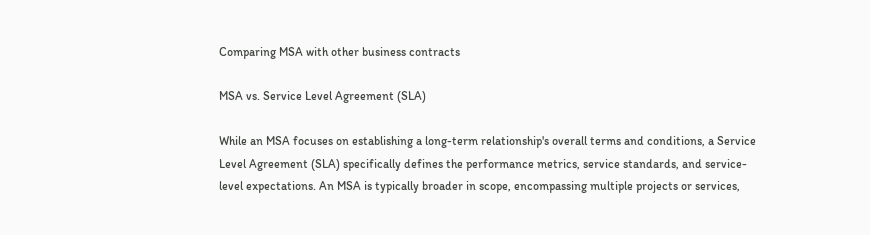Comparing MSA with other business contracts

MSA vs. Service Level Agreement (SLA)

While an MSA focuses on establishing a long-term relationship's overall terms and conditions, a Service Level Agreement (SLA) specifically defines the performance metrics, service standards, and service-level expectations. An MSA is typically broader in scope, encompassing multiple projects or services,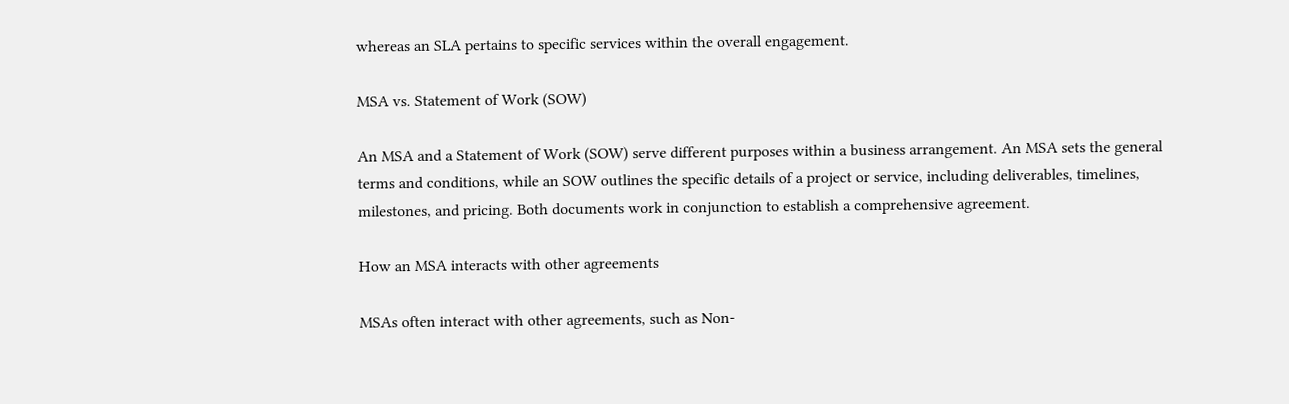whereas an SLA pertains to specific services within the overall engagement.

MSA vs. Statement of Work (SOW)

An MSA and a Statement of Work (SOW) serve different purposes within a business arrangement. An MSA sets the general terms and conditions, while an SOW outlines the specific details of a project or service, including deliverables, timelines, milestones, and pricing. Both documents work in conjunction to establish a comprehensive agreement.

How an MSA interacts with other agreements

MSAs often interact with other agreements, such as Non-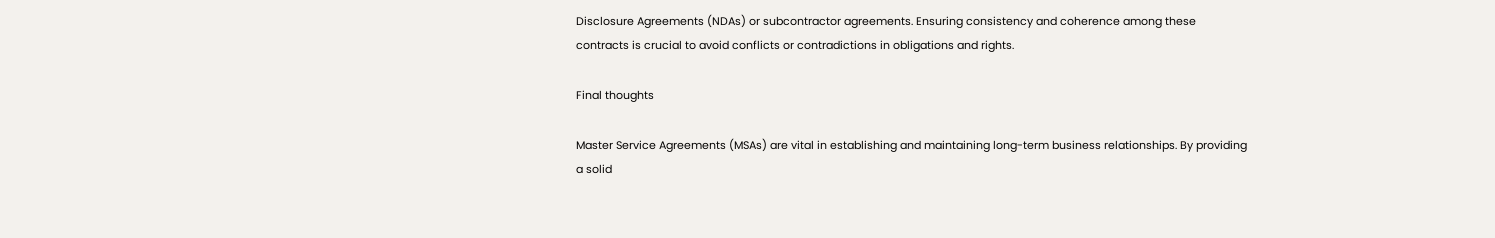Disclosure Agreements (NDAs) or subcontractor agreements. Ensuring consistency and coherence among these contracts is crucial to avoid conflicts or contradictions in obligations and rights.

Final thoughts

Master Service Agreements (MSAs) are vital in establishing and maintaining long-term business relationships. By providing a solid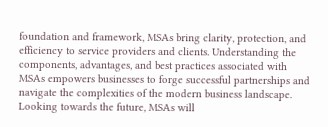foundation and framework, MSAs bring clarity, protection, and efficiency to service providers and clients. Understanding the components, advantages, and best practices associated with MSAs empowers businesses to forge successful partnerships and navigate the complexities of the modern business landscape. Looking towards the future, MSAs will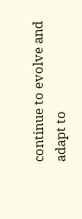continue to evolve and adapt to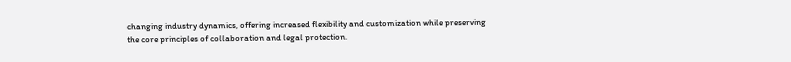changing industry dynamics, offering increased flexibility and customization while preserving the core principles of collaboration and legal protection.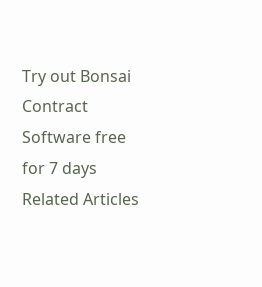Try out Bonsai Contract Software free for 7 days
Related Articles